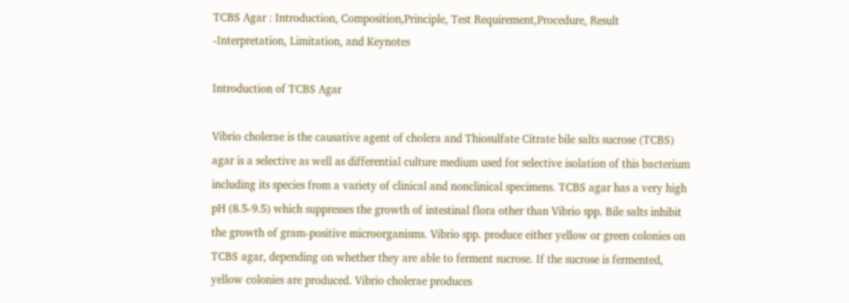TCBS Agar : Introduction, Composition,Principle, Test Requirement,Procedure, Result -Interpretation, Limitation, and Keynotes

Introduction of TCBS Agar

Vibrio cholerae is the causative agent of cholera and Thiosulfate Citrate bile salts sucrose (TCBS) agar is a selective as well as differential culture medium used for selective isolation of this bacterium including its species from a variety of clinical and nonclinical specimens. TCBS agar has a very high pH (8.5-9.5) which suppresses the growth of intestinal flora other than Vibrio spp. Bile salts inhibit the growth of gram-positive microorganisms. Vibrio spp. produce either yellow or green colonies on TCBS agar, depending on whether they are able to ferment sucrose. If the sucrose is fermented, yellow colonies are produced. Vibrio cholerae produces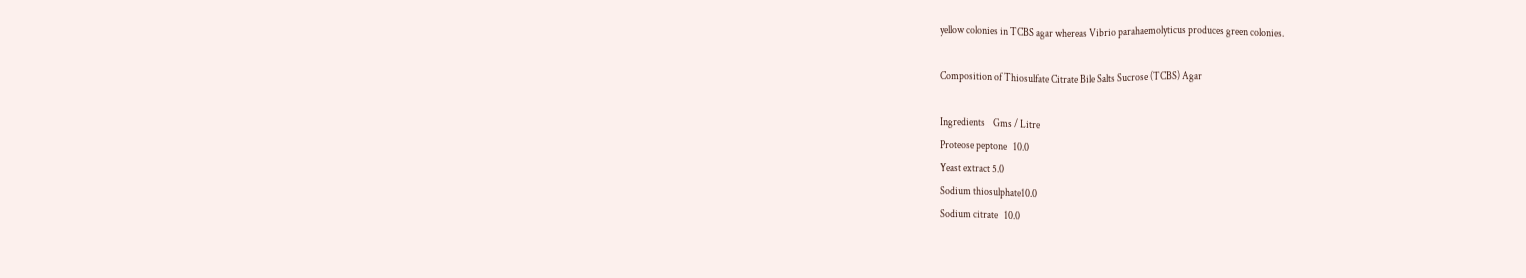yellow colonies in TCBS agar whereas Vibrio parahaemolyticus produces green colonies.

Composition of Thiosulfate Citrate Bile Salts Sucrose (TCBS) Agar

Ingredients    Gms / Litre
Proteose peptone   10.0
Yeast extract 5.0
Sodium thiosulphate10.0
Sodium citrate   10.0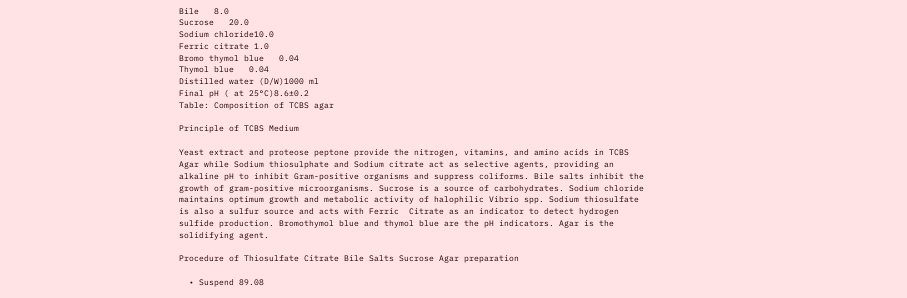Bile   8.0
Sucrose   20.0
Sodium chloride10.0
Ferric citrate 1.0
Bromo thymol blue   0.04
Thymol blue   0.04
Distilled water (D/W)1000 ml
Final pH ( at 25°C)8.6±0.2
Table: Composition of TCBS agar

Principle of TCBS Medium

Yeast extract and proteose peptone provide the nitrogen, vitamins, and amino acids in TCBS Agar while Sodium thiosulphate and Sodium citrate act as selective agents, providing an alkaline pH to inhibit Gram-positive organisms and suppress coliforms. Bile salts inhibit the growth of gram-positive microorganisms. Sucrose is a source of carbohydrates. Sodium chloride maintains optimum growth and metabolic activity of halophilic Vibrio spp. Sodium thiosulfate is also a sulfur source and acts with Ferric  Citrate as an indicator to detect hydrogen sulfide production. Bromothymol blue and thymol blue are the pH indicators. Agar is the solidifying agent.

Procedure of Thiosulfate Citrate Bile Salts Sucrose Agar preparation

  • Suspend 89.08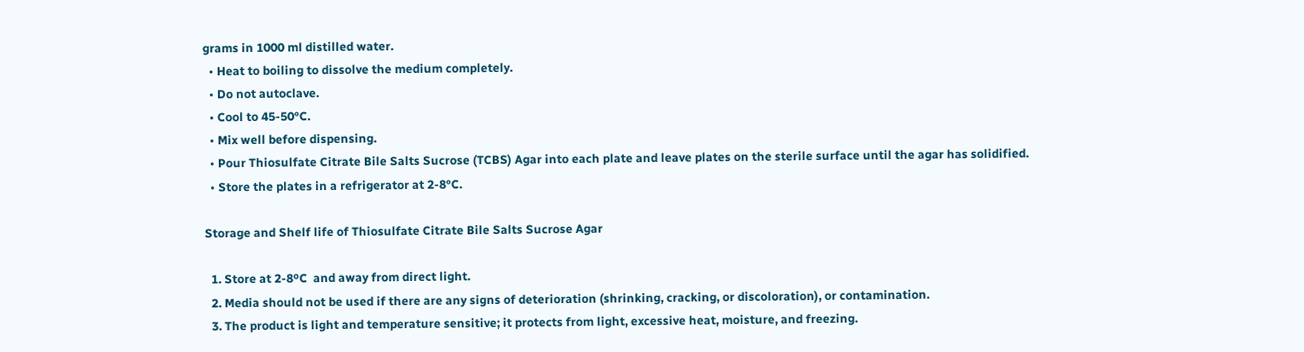grams in 1000 ml distilled water.
  • Heat to boiling to dissolve the medium completely.
  • Do not autoclave.
  • Cool to 45-50°C.
  • Mix well before dispensing.
  • Pour Thiosulfate Citrate Bile Salts Sucrose (TCBS) Agar into each plate and leave plates on the sterile surface until the agar has solidified.
  • Store the plates in a refrigerator at 2-8°C.

Storage and Shelf life of Thiosulfate Citrate Bile Salts Sucrose Agar

  1. Store at 2-8ºC  and away from direct light.
  2. Media should not be used if there are any signs of deterioration (shrinking, cracking, or discoloration), or contamination.
  3. The product is light and temperature sensitive; it protects from light, excessive heat, moisture, and freezing.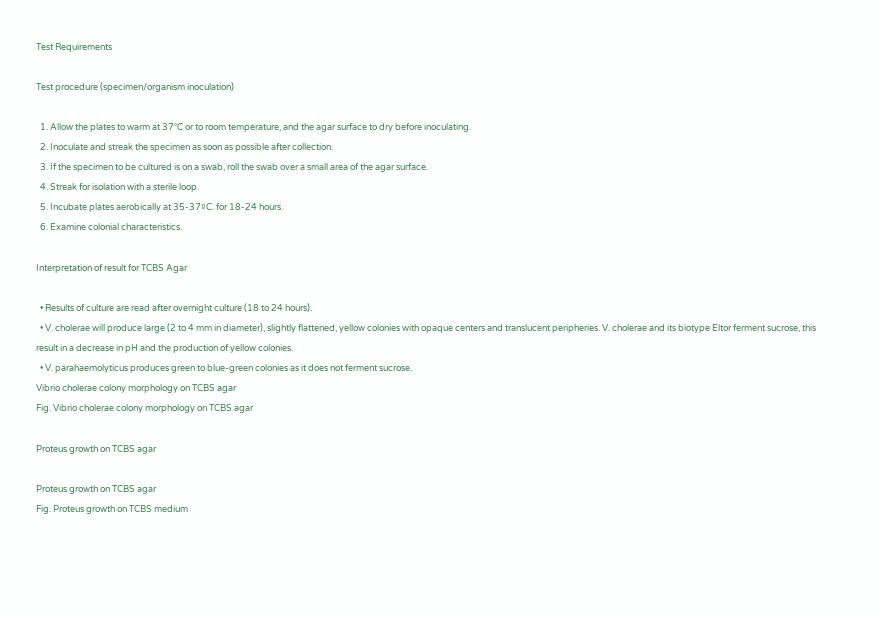Test Requirements

Test procedure (specimen/organism inoculation)

  1. Allow the plates to warm at 37°C or to room temperature, and the agar surface to dry before inoculating.
  2. Inoculate and streak the specimen as soon as possible after collection.
  3. If the specimen to be cultured is on a swab, roll the swab over a small area of the agar surface.
  4. Streak for isolation with a sterile loop.
  5. Incubate plates aerobically at 35-37ºC. for 18-24 hours.
  6. Examine colonial characteristics.

Interpretation of result for TCBS Agar

  • Results of culture are read after overnight culture (18 to 24 hours).
  • V. cholerae will produce large (2 to 4 mm in diameter), slightly flattened, yellow colonies with opaque centers and translucent peripheries. V. cholerae and its biotype Eltor ferment sucrose, this result in a decrease in pH and the production of yellow colonies.
  • V. parahaemolyticus produces green to blue-green colonies as it does not ferment sucrose.
Vibrio cholerae colony morphology on TCBS agar
Fig. Vibrio cholerae colony morphology on TCBS agar

Proteus growth on TCBS agar

Proteus growth on TCBS agar
Fig. Proteus growth on TCBS medium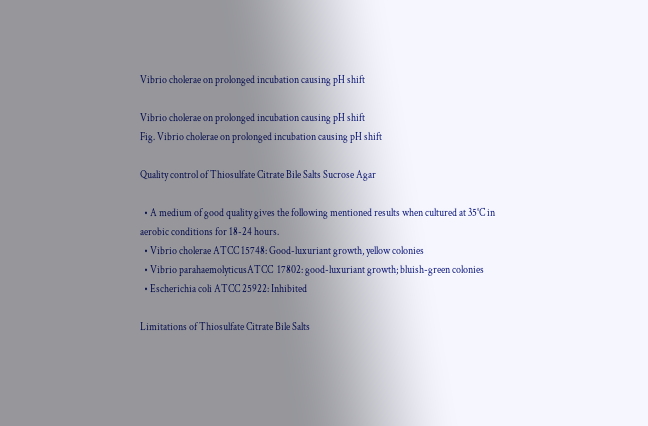Vibrio cholerae on prolonged incubation causing pH shift

Vibrio cholerae on prolonged incubation causing pH shift
Fig. Vibrio cholerae on prolonged incubation causing pH shift

Quality control of Thiosulfate Citrate Bile Salts Sucrose Agar

  • A medium of good quality gives the following mentioned results when cultured at 35°C in aerobic conditions for 18-24 hours.
  • Vibrio cholerae ATCC 15748: Good-luxuriant growth, yellow colonies
  • Vibrio parahaemolyticusATCC  17802: good-luxuriant growth; bluish-green colonies
  • Escherichia coli ATCC 25922: Inhibited

Limitations of Thiosulfate Citrate Bile Salts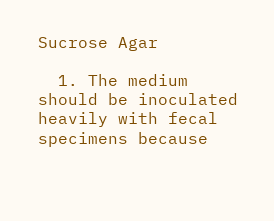Sucrose Agar

  1. The medium should be inoculated heavily with fecal specimens because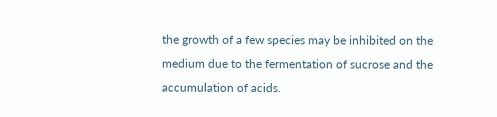the growth of a few species may be inhibited on the medium due to the fermentation of sucrose and the accumulation of acids.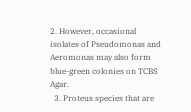2. However, occasional isolates of Pseudomonas and Aeromonas may also form blue-green colonies on TCBS Agar.
  3. Proteus species that are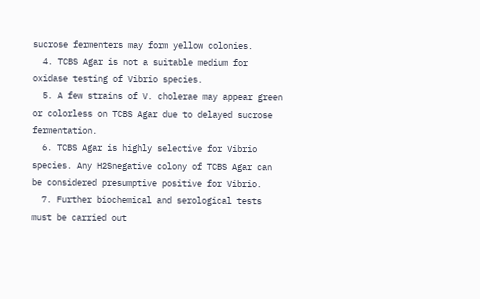sucrose fermenters may form yellow colonies.
  4. TCBS Agar is not a suitable medium for oxidase testing of Vibrio species.
  5. A few strains of V. cholerae may appear green or colorless on TCBS Agar due to delayed sucrose fermentation.
  6. TCBS Agar is highly selective for Vibrio species. Any H2Snegative colony of TCBS Agar can be considered presumptive positive for Vibrio.
  7. Further biochemical and serological tests must be carried out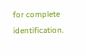for complete identification.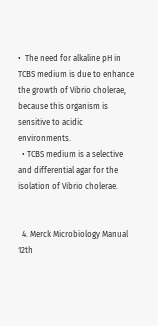•  The need for alkaline pH in TCBS medium is due to enhance the growth of Vibrio cholerae, because this organism is sensitive to acidic environments.
  • TCBS medium is a selective and differential agar for the isolation of Vibrio cholerae.


  4. Merck Microbiology Manual 12th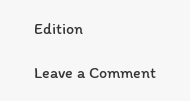Edition

Leave a Comment